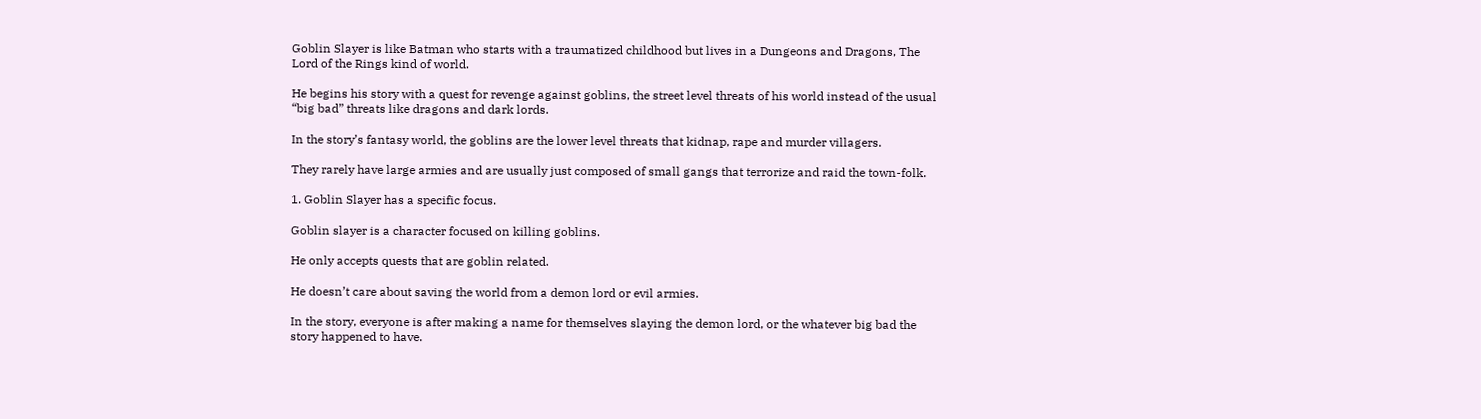Goblin Slayer is like Batman who starts with a traumatized childhood but lives in a Dungeons and Dragons, The Lord of the Rings kind of world.

He begins his story with a quest for revenge against goblins, the street level threats of his world instead of the usual “big bad” threats like dragons and dark lords.

In the story’s fantasy world, the goblins are the lower level threats that kidnap, rape and murder villagers.

They rarely have large armies and are usually just composed of small gangs that terrorize and raid the town-folk.

1. Goblin Slayer has a specific focus.

Goblin slayer is a character focused on killing goblins.

He only accepts quests that are goblin related.

He doesn’t care about saving the world from a demon lord or evil armies.

In the story, everyone is after making a name for themselves slaying the demon lord, or the whatever big bad the story happened to have.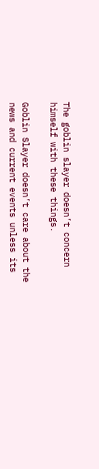The goblin slayer doesn’t concern himself with these things.

Goblin Slayer doesn’t care about the news and current events unless its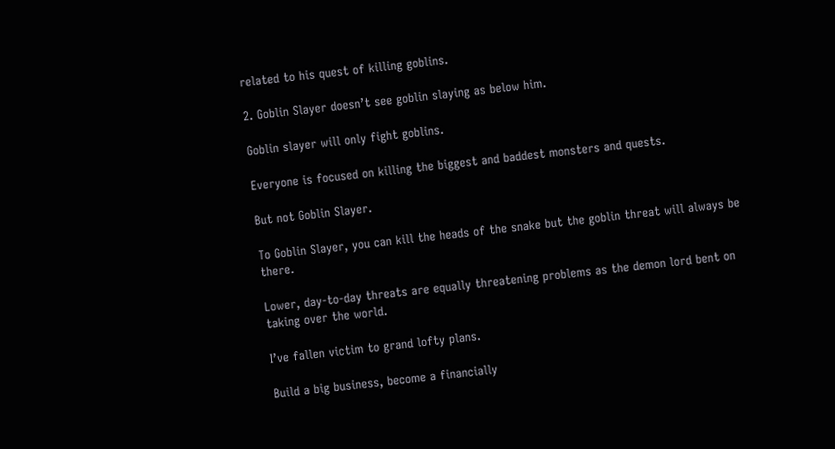related to his quest of killing goblins.

2. Goblin Slayer doesn’t see goblin slaying as below him.

Goblin slayer will only fight goblins.

Everyone is focused on killing the biggest and baddest monsters and quests.

But not Goblin Slayer.

To Goblin Slayer, you can kill the heads of the snake but the goblin threat will always be there.

Lower, day-to-day threats are equally threatening problems as the demon lord bent on taking over the world.

I’ve fallen victim to grand lofty plans.

Build a big business, become a financially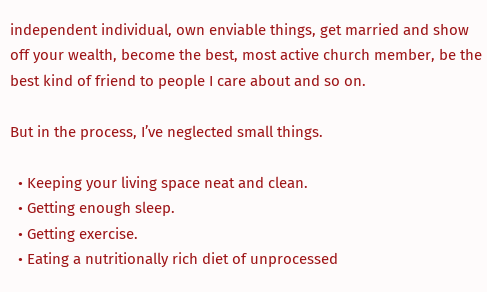independent individual, own enviable things, get married and show off your wealth, become the best, most active church member, be the best kind of friend to people I care about and so on.

But in the process, I’ve neglected small things.

  • Keeping your living space neat and clean.
  • Getting enough sleep.
  • Getting exercise.
  • Eating a nutritionally rich diet of unprocessed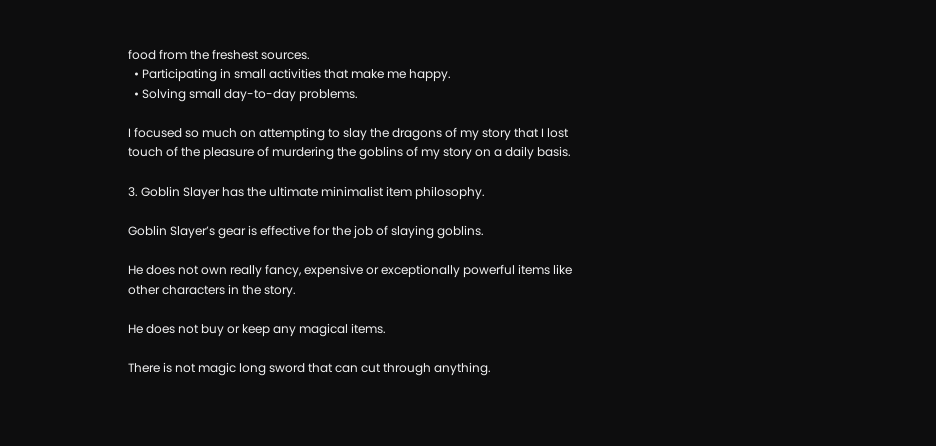food from the freshest sources.
  • Participating in small activities that make me happy.
  • Solving small day-to-day problems.

I focused so much on attempting to slay the dragons of my story that I lost touch of the pleasure of murdering the goblins of my story on a daily basis.

3. Goblin Slayer has the ultimate minimalist item philosophy.

Goblin Slayer’s gear is effective for the job of slaying goblins.

He does not own really fancy, expensive or exceptionally powerful items like other characters in the story.

He does not buy or keep any magical items.

There is not magic long sword that can cut through anything.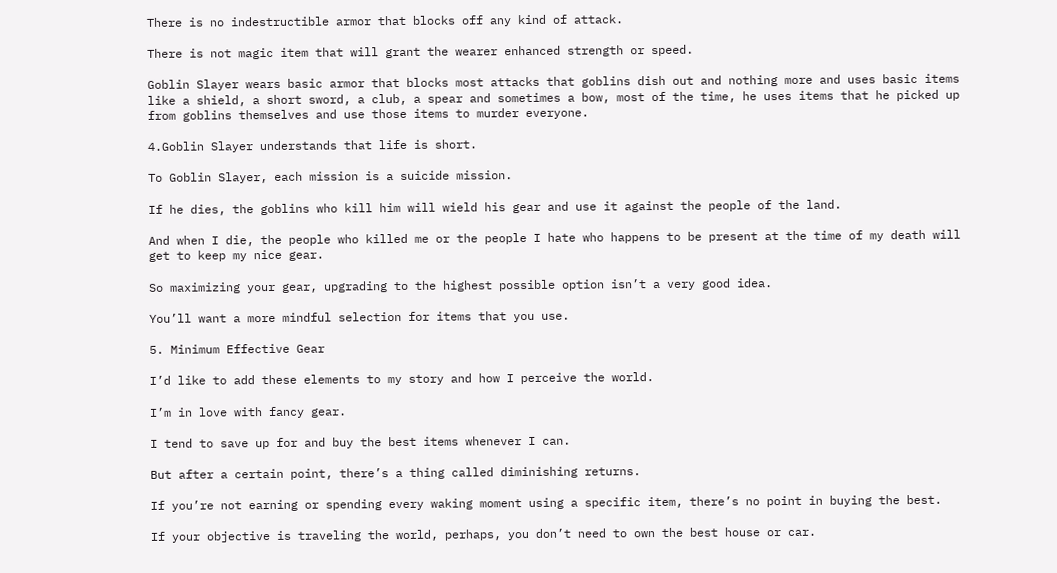There is no indestructible armor that blocks off any kind of attack.

There is not magic item that will grant the wearer enhanced strength or speed.

Goblin Slayer wears basic armor that blocks most attacks that goblins dish out and nothing more and uses basic items like a shield, a short sword, a club, a spear and sometimes a bow, most of the time, he uses items that he picked up from goblins themselves and use those items to murder everyone.

4.Goblin Slayer understands that life is short.

To Goblin Slayer, each mission is a suicide mission.

If he dies, the goblins who kill him will wield his gear and use it against the people of the land.

And when I die, the people who killed me or the people I hate who happens to be present at the time of my death will get to keep my nice gear.

So maximizing your gear, upgrading to the highest possible option isn’t a very good idea.

You’ll want a more mindful selection for items that you use.

5. Minimum Effective Gear

I’d like to add these elements to my story and how I perceive the world.

I’m in love with fancy gear.

I tend to save up for and buy the best items whenever I can.

But after a certain point, there’s a thing called diminishing returns.

If you’re not earning or spending every waking moment using a specific item, there’s no point in buying the best.

If your objective is traveling the world, perhaps, you don’t need to own the best house or car.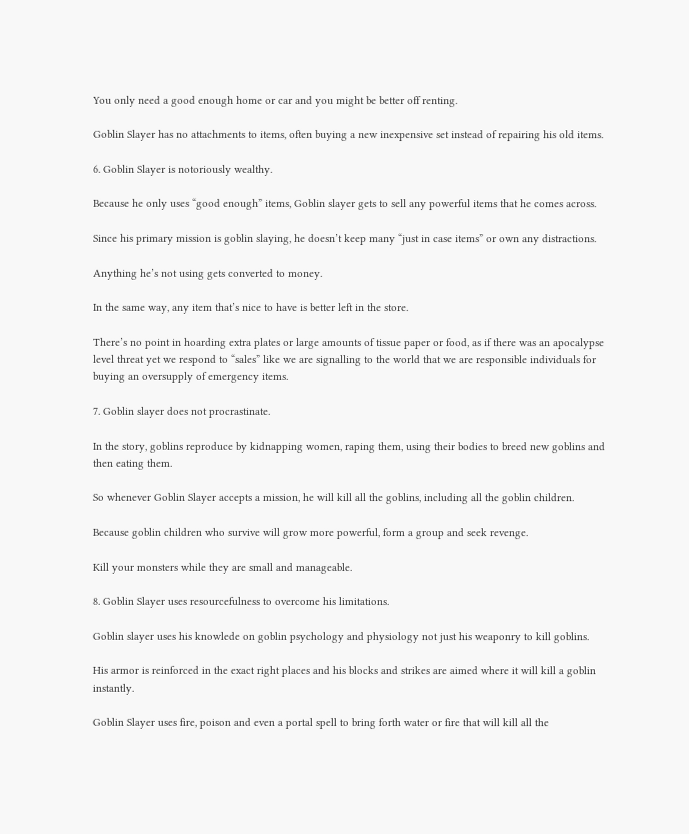You only need a good enough home or car and you might be better off renting.

Goblin Slayer has no attachments to items, often buying a new inexpensive set instead of repairing his old items.

6. Goblin Slayer is notoriously wealthy.

Because he only uses “good enough” items, Goblin slayer gets to sell any powerful items that he comes across.

Since his primary mission is goblin slaying, he doesn’t keep many “just in case items” or own any distractions.

Anything he’s not using gets converted to money.

In the same way, any item that’s nice to have is better left in the store.

There’s no point in hoarding extra plates or large amounts of tissue paper or food, as if there was an apocalypse level threat yet we respond to “sales” like we are signalling to the world that we are responsible individuals for buying an oversupply of emergency items.

7. Goblin slayer does not procrastinate.

In the story, goblins reproduce by kidnapping women, raping them, using their bodies to breed new goblins and then eating them.

So whenever Goblin Slayer accepts a mission, he will kill all the goblins, including all the goblin children.

Because goblin children who survive will grow more powerful, form a group and seek revenge.

Kill your monsters while they are small and manageable.

8. Goblin Slayer uses resourcefulness to overcome his limitations.

Goblin slayer uses his knowlede on goblin psychology and physiology not just his weaponry to kill goblins.

His armor is reinforced in the exact right places and his blocks and strikes are aimed where it will kill a goblin instantly.

Goblin Slayer uses fire, poison and even a portal spell to bring forth water or fire that will kill all the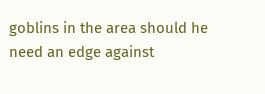goblins in the area should he need an edge against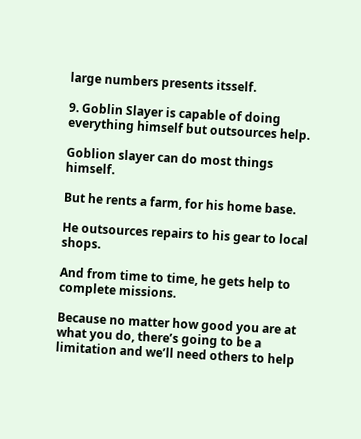large numbers presents itsself.

9. Goblin Slayer is capable of doing everything himself but outsources help.

Goblion slayer can do most things himself.

But he rents a farm, for his home base.

He outsources repairs to his gear to local shops.

And from time to time, he gets help to complete missions.

Because no matter how good you are at what you do, there’s going to be a limitation and we’ll need others to help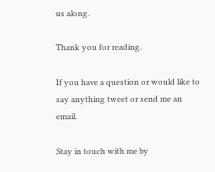us along.

Thank you for reading.

If you have a question or would like to say anything tweet or send me an email.

Stay in touch with me by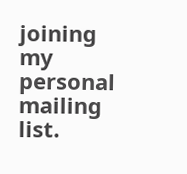joining my personal mailing list.